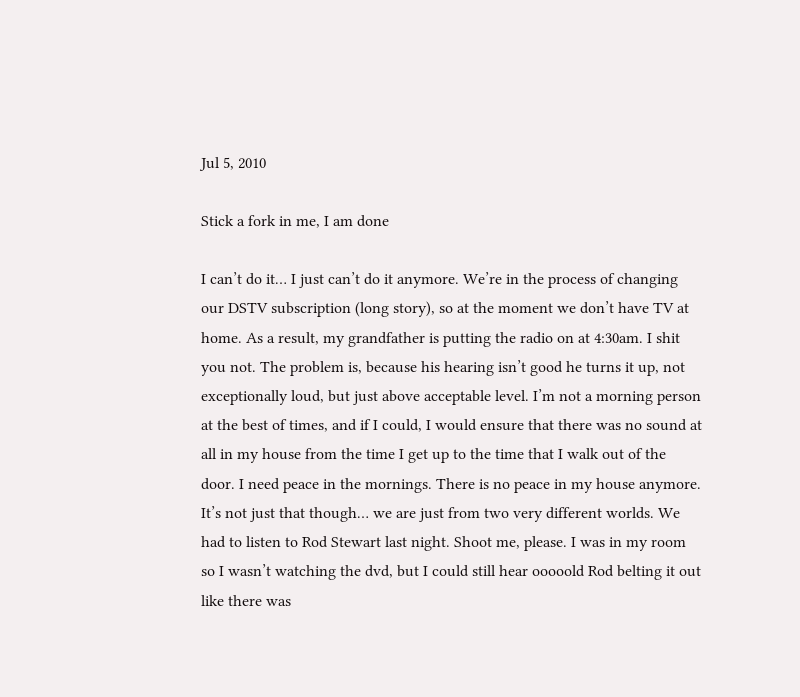Jul 5, 2010

Stick a fork in me, I am done

I can’t do it… I just can’t do it anymore. We’re in the process of changing our DSTV subscription (long story), so at the moment we don’t have TV at home. As a result, my grandfather is putting the radio on at 4:30am. I shit you not. The problem is, because his hearing isn’t good he turns it up, not exceptionally loud, but just above acceptable level. I’m not a morning person at the best of times, and if I could, I would ensure that there was no sound at all in my house from the time I get up to the time that I walk out of the door. I need peace in the mornings. There is no peace in my house anymore. It’s not just that though… we are just from two very different worlds. We had to listen to Rod Stewart last night. Shoot me, please. I was in my room so I wasn’t watching the dvd, but I could still hear ooooold Rod belting it out like there was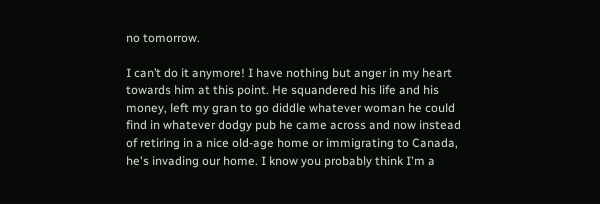no tomorrow.

I can’t do it anymore! I have nothing but anger in my heart towards him at this point. He squandered his life and his money, left my gran to go diddle whatever woman he could find in whatever dodgy pub he came across and now instead of retiring in a nice old-age home or immigrating to Canada, he's invading our home. I know you probably think I'm a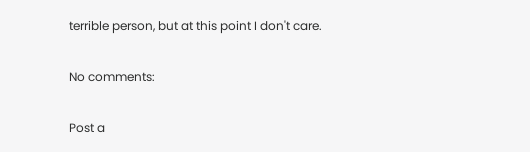terrible person, but at this point I don't care.

No comments:

Post a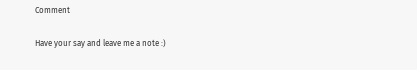Comment

Have your say and leave me a note :)